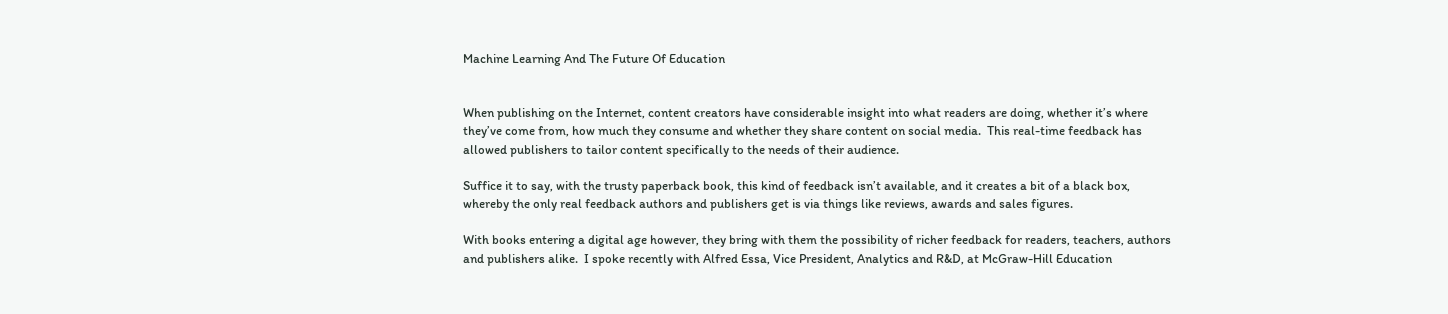Machine Learning And The Future Of Education


When publishing on the Internet, content creators have considerable insight into what readers are doing, whether it’s where they’ve come from, how much they consume and whether they share content on social media.  This real-time feedback has allowed publishers to tailor content specifically to the needs of their audience.

Suffice it to say, with the trusty paperback book, this kind of feedback isn’t available, and it creates a bit of a black box, whereby the only real feedback authors and publishers get is via things like reviews, awards and sales figures.

With books entering a digital age however, they bring with them the possibility of richer feedback for readers, teachers, authors and publishers alike.  I spoke recently with Alfred Essa, Vice President, Analytics and R&D, at McGraw-Hill Education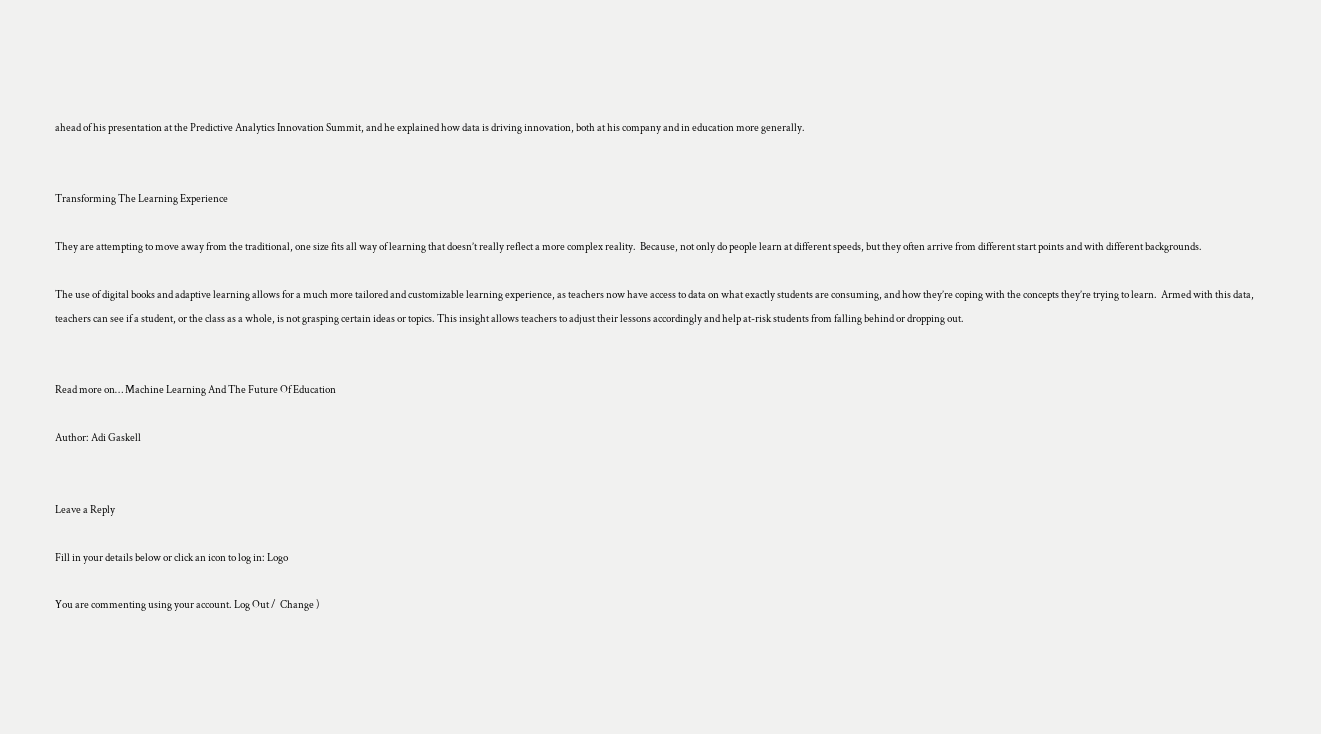ahead of his presentation at the Predictive Analytics Innovation Summit, and he explained how data is driving innovation, both at his company and in education more generally.


Transforming The Learning Experience

They are attempting to move away from the traditional, one size fits all way of learning that doesn’t really reflect a more complex reality.  Because, not only do people learn at different speeds, but they often arrive from different start points and with different backgrounds.

The use of digital books and adaptive learning allows for a much more tailored and customizable learning experience, as teachers now have access to data on what exactly students are consuming, and how they’re coping with the concepts they’re trying to learn.  Armed with this data, teachers can see if a student, or the class as a whole, is not grasping certain ideas or topics. This insight allows teachers to adjust their lessons accordingly and help at-risk students from falling behind or dropping out.


Read more on… Machine Learning And The Future Of Education

Author: Adi Gaskell


Leave a Reply

Fill in your details below or click an icon to log in: Logo

You are commenting using your account. Log Out /  Change )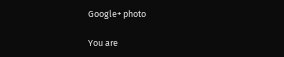Google+ photo

You are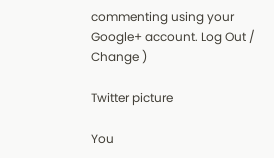commenting using your Google+ account. Log Out /  Change )

Twitter picture

You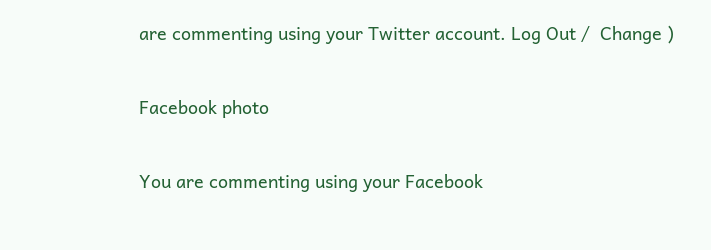are commenting using your Twitter account. Log Out /  Change )

Facebook photo

You are commenting using your Facebook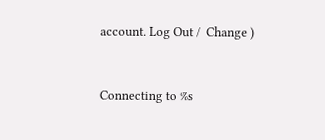account. Log Out /  Change )


Connecting to %s